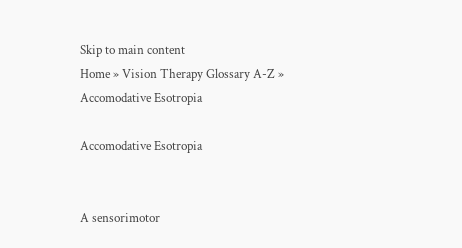Skip to main content
Home » Vision Therapy Glossary A-Z » Accomodative Esotropia

Accomodative Esotropia


A sensorimotor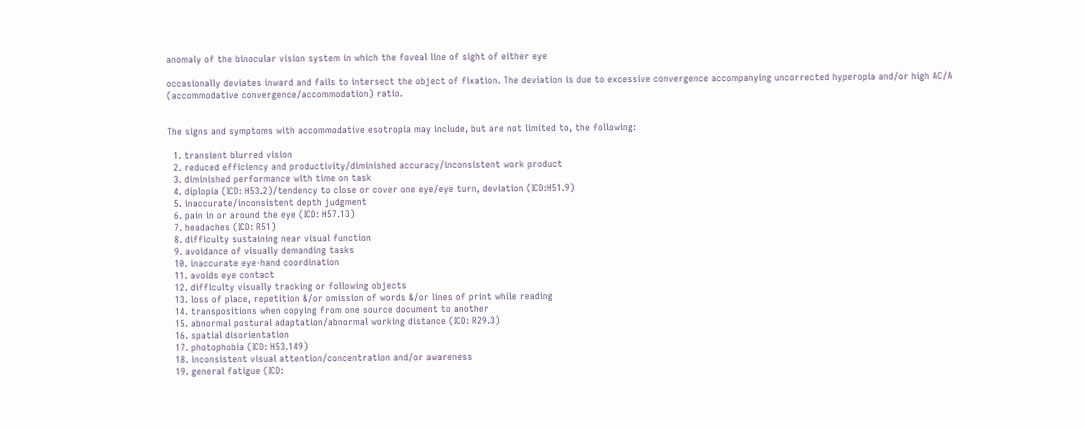anomaly of the binocular vision system in which the foveal line of sight of either eye

occasionally deviates inward and fails to intersect the object of fixation. The deviation is due to excessive convergence accompanying uncorrected hyperopia and/or high AC/A (accommodative convergence/accommodation) ratio.


The signs and symptoms with accommodative esotropia may include, but are not limited to, the following:

  1. transient blurred vision
  2. reduced efficiency and productivity/diminished accuracy/inconsistent work product
  3. diminished performance with time on task
  4. diplopia (ICD: H53.2)/tendency to close or cover one eye/eye turn, deviation (ICD:H51.9)
  5. inaccurate/inconsistent depth judgment
  6. pain in or around the eye (ICD: H57.13)
  7. headaches (ICD: R51)
  8. difficulty sustaining near visual function
  9. avoidance of visually demanding tasks
  10. inaccurate eye-hand coordination
  11. avoids eye contact
  12. difficulty visually tracking or following objects
  13. loss of place, repetition &/or omission of words &/or lines of print while reading
  14. transpositions when copying from one source document to another
  15. abnormal postural adaptation/abnormal working distance (ICD: R29.3)
  16. spatial disorientation
  17. photophobia (ICD: H53.149)
  18. inconsistent visual attention/concentration and/or awareness
  19. general fatigue (ICD: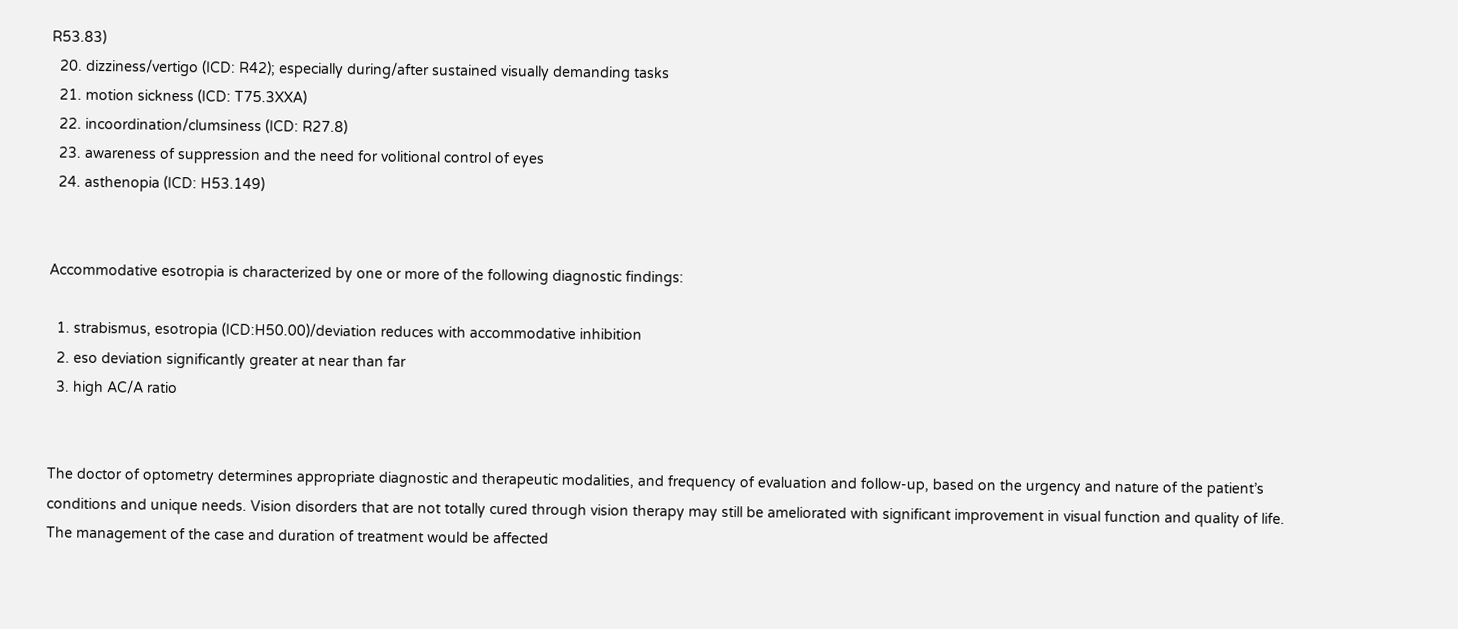R53.83)
  20. dizziness/vertigo (ICD: R42); especially during/after sustained visually demanding tasks
  21. motion sickness (ICD: T75.3XXA)
  22. incoordination/clumsiness (ICD: R27.8)
  23. awareness of suppression and the need for volitional control of eyes
  24. asthenopia (ICD: H53.149)


Accommodative esotropia is characterized by one or more of the following diagnostic findings:

  1. strabismus, esotropia (ICD:H50.00)/deviation reduces with accommodative inhibition
  2. eso deviation significantly greater at near than far
  3. high AC/A ratio


The doctor of optometry determines appropriate diagnostic and therapeutic modalities, and frequency of evaluation and follow-up, based on the urgency and nature of the patient’s conditions and unique needs. Vision disorders that are not totally cured through vision therapy may still be ameliorated with significant improvement in visual function and quality of life. The management of the case and duration of treatment would be affected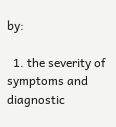by:

  1. the severity of symptoms and diagnostic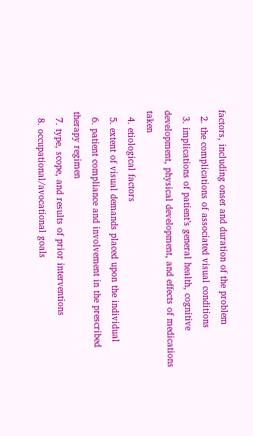factors, including onset and duration of the problem
  2. the complications of associated visual conditions
  3. implications of patient’s general health, cognitive development, physical development, and effects of medications taken
  4. etiological factors
  5. extent of visual demands placed upon the individual
  6. patient compliance and involvement in the prescribed therapy regimen
  7. type, scope, and results of prior interventions
  8. occupational/avocational goals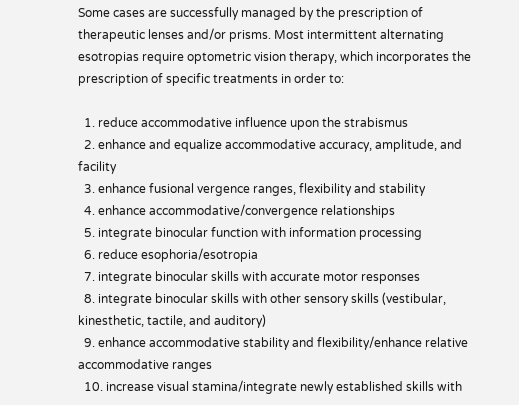Some cases are successfully managed by the prescription of therapeutic lenses and/or prisms. Most intermittent alternating esotropias require optometric vision therapy, which incorporates the prescription of specific treatments in order to:

  1. reduce accommodative influence upon the strabismus
  2. enhance and equalize accommodative accuracy, amplitude, and facility
  3. enhance fusional vergence ranges, flexibility and stability
  4. enhance accommodative/convergence relationships
  5. integrate binocular function with information processing
  6. reduce esophoria/esotropia
  7. integrate binocular skills with accurate motor responses
  8. integrate binocular skills with other sensory skills (vestibular, kinesthetic, tactile, and auditory)
  9. enhance accommodative stability and flexibility/enhance relative accommodative ranges
  10. increase visual stamina/integrate newly established skills with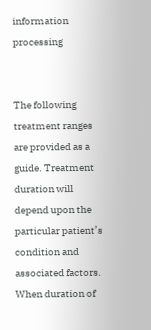information processing


The following treatment ranges are provided as a guide. Treatment duration will depend upon the particular patient’s condition and associated factors. When duration of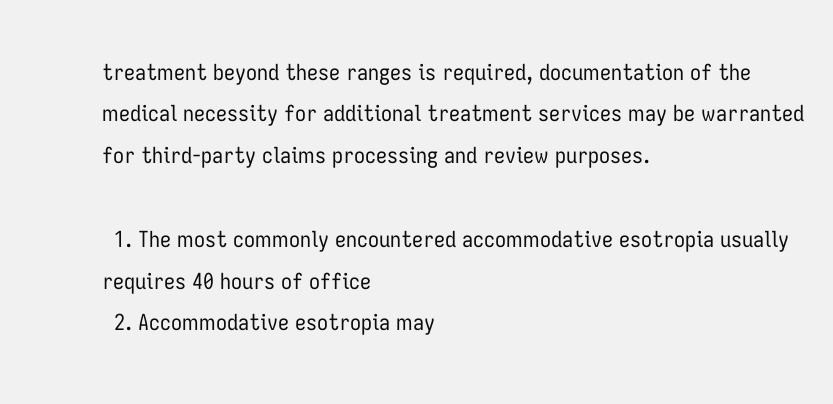treatment beyond these ranges is required, documentation of the medical necessity for additional treatment services may be warranted for third-party claims processing and review purposes.

  1. The most commonly encountered accommodative esotropia usually requires 40 hours of office
  2. Accommodative esotropia may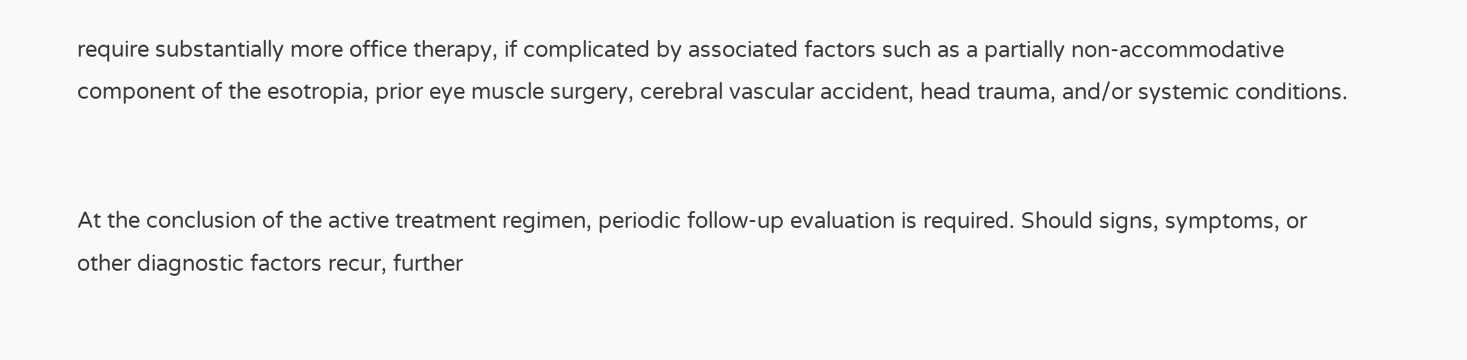require substantially more office therapy, if complicated by associated factors such as a partially non-accommodative component of the esotropia, prior eye muscle surgery, cerebral vascular accident, head trauma, and/or systemic conditions.


At the conclusion of the active treatment regimen, periodic follow-up evaluation is required. Should signs, symptoms, or other diagnostic factors recur, further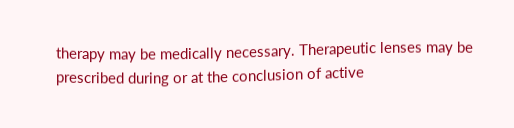therapy may be medically necessary. Therapeutic lenses may be prescribed during or at the conclusion of active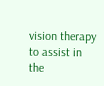vision therapy to assist in the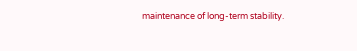maintenance of long-term stability.